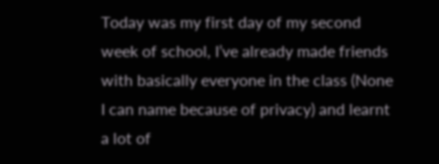Today was my first day of my second week of school, I’ve already made friends with basically everyone in the class (None I can name because of privacy) and learnt a lot of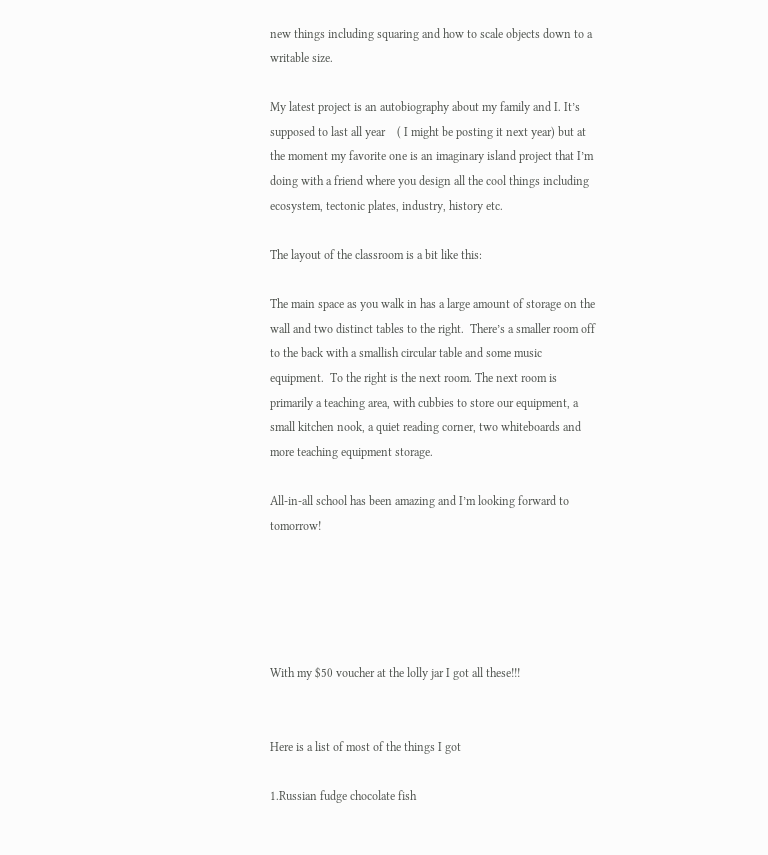new things including squaring and how to scale objects down to a writable size.

My latest project is an autobiography about my family and I. It’s supposed to last all year    ( I might be posting it next year) but at the moment my favorite one is an imaginary island project that I’m doing with a friend where you design all the cool things including ecosystem, tectonic plates, industry, history etc.

The layout of the classroom is a bit like this:

The main space as you walk in has a large amount of storage on the wall and two distinct tables to the right.  There’s a smaller room off to the back with a smallish circular table and some music equipment.  To the right is the next room. The next room is primarily a teaching area, with cubbies to store our equipment, a small kitchen nook, a quiet reading corner, two whiteboards and more teaching equipment storage.

All-in-all school has been amazing and I’m looking forward to tomorrow!





With my $50 voucher at the lolly jar I got all these!!!


Here is a list of most of the things I got

1.Russian fudge chocolate fish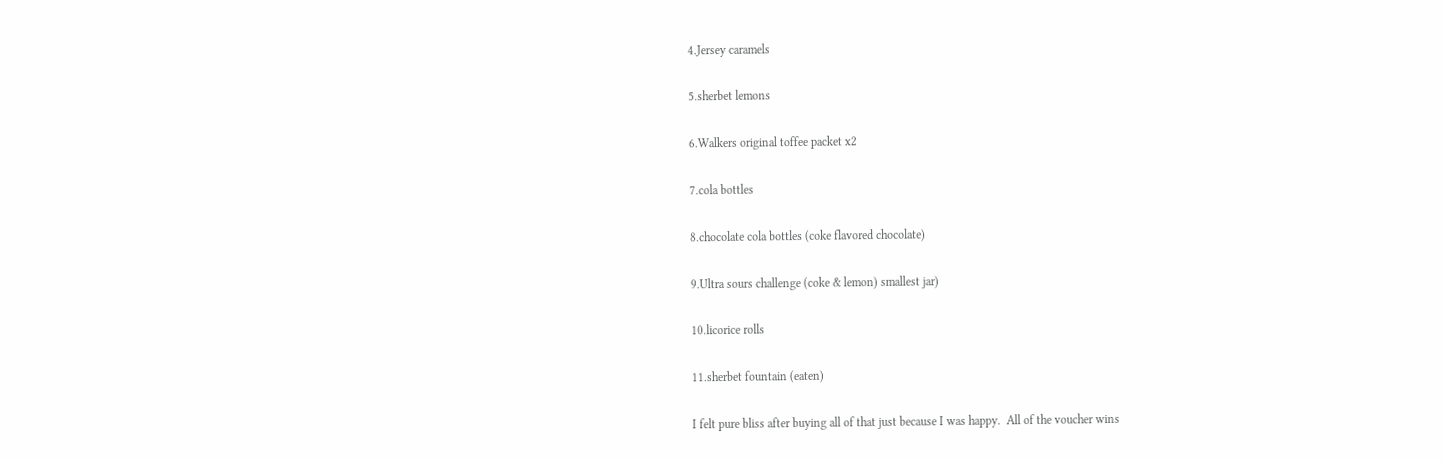4.Jersey caramels

5.sherbet lemons

6.Walkers original toffee packet x2

7.cola bottles

8.chocolate cola bottles (coke flavored chocolate)

9.Ultra sours challenge (coke & lemon) smallest jar)

10.licorice rolls

11.sherbet fountain (eaten)

I felt pure bliss after buying all of that just because I was happy.  All of the voucher wins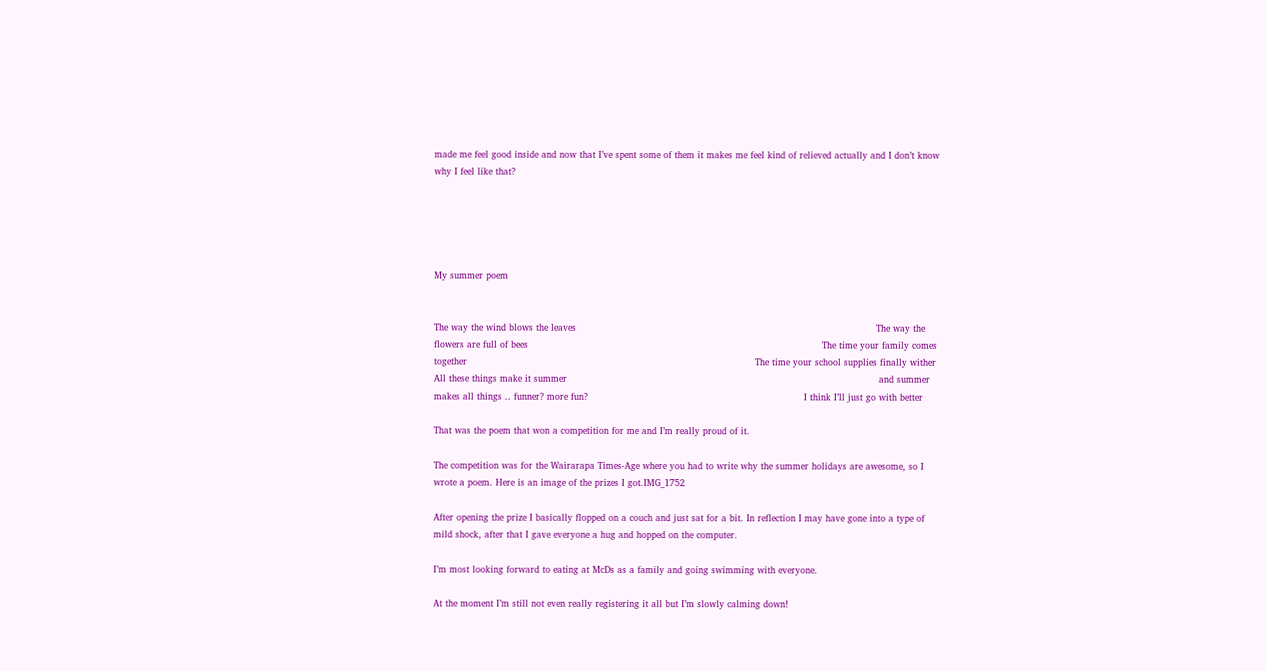made me feel good inside and now that I’ve spent some of them it makes me feel kind of relieved actually and I don’t know why I feel like that?





My summer poem


The way the wind blows the leaves                                                                                                    The way the flowers are full of bees                                                                                                  The time your family comes together                                                                                                The time your school supplies finally wither                                                                                  All these things make it summer                                                                                                        and summer makes all things .. funner? more fun?                                                                        I think I’ll just go with better

That was the poem that won a competition for me and I’m really proud of it.

The competition was for the Wairarapa Times-Age where you had to write why the summer holidays are awesome, so I wrote a poem. Here is an image of the prizes I got.IMG_1752

After opening the prize I basically flopped on a couch and just sat for a bit. In reflection I may have gone into a type of mild shock, after that I gave everyone a hug and hopped on the computer.

I’m most looking forward to eating at McDs as a family and going swimming with everyone.

At the moment I’m still not even really registering it all but I’m slowly calming down!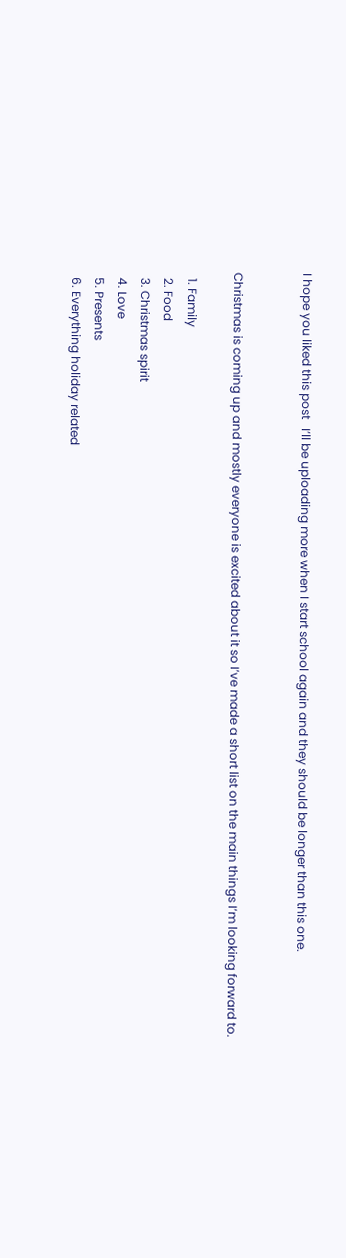I hope you liked this post   I’ll be uploading more when I start school again and they should be longer than this one.


Christmas is coming up and mostly everyone is excited about it so I’ve made a short list on the main things I’m looking forward to.

  1. Family
  2. Food
  3. Christmas spirit
  4. Love
  5. Presents
  6. Everything holiday related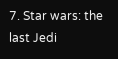7. Star wars: the last Jedi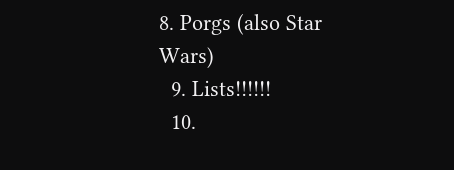8. Porgs (also Star Wars)
  9. Lists!!!!!!
  10.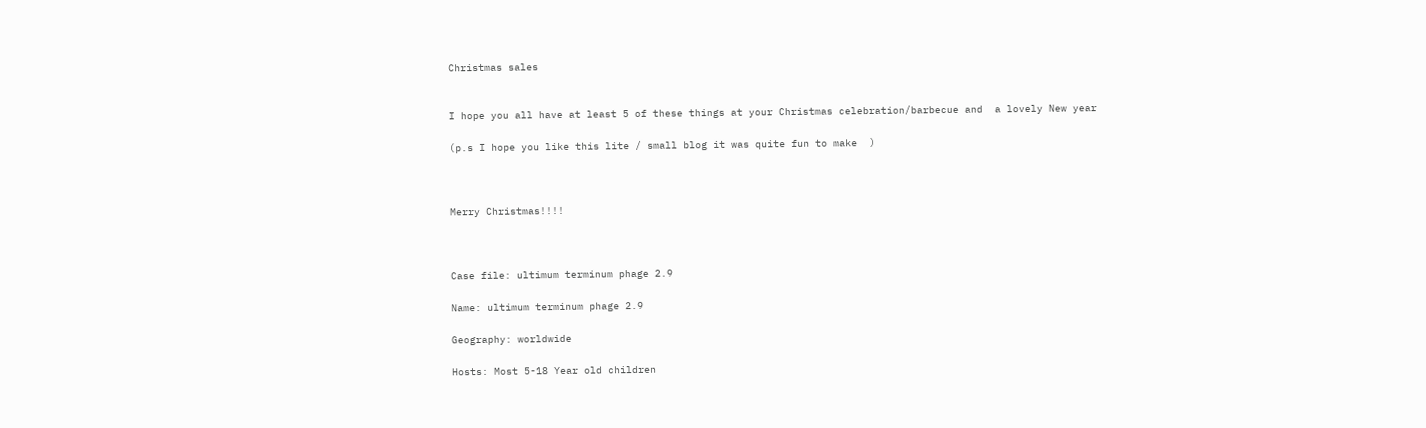Christmas sales


I hope you all have at least 5 of these things at your Christmas celebration/barbecue and  a lovely New year

(p.s I hope you like this lite / small blog it was quite fun to make  )



Merry Christmas!!!!



Case file: ultimum terminum phage 2.9

Name: ultimum terminum phage 2.9

Geography: worldwide

Hosts: Most 5-18 Year old children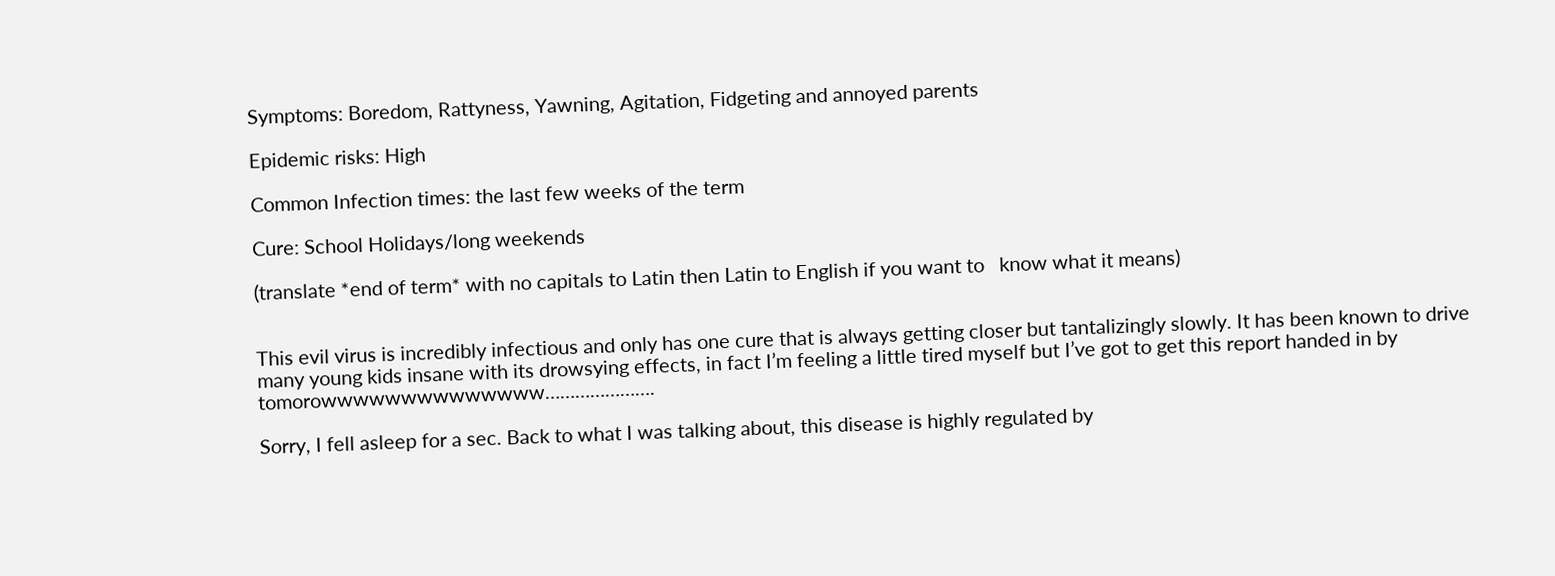Symptoms: Boredom, Rattyness, Yawning, Agitation, Fidgeting and annoyed parents

Epidemic risks: High

Common Infection times: the last few weeks of the term

Cure: School Holidays/long weekends

(translate *end of term* with no capitals to Latin then Latin to English if you want to   know what it means)


This evil virus is incredibly infectious and only has one cure that is always getting closer but tantalizingly slowly. It has been known to drive many young kids insane with its drowsying effects, in fact I’m feeling a little tired myself but I’ve got to get this report handed in by tomorowwwwwwwwwwwwww………………….

Sorry, I fell asleep for a sec. Back to what I was talking about, this disease is highly regulated by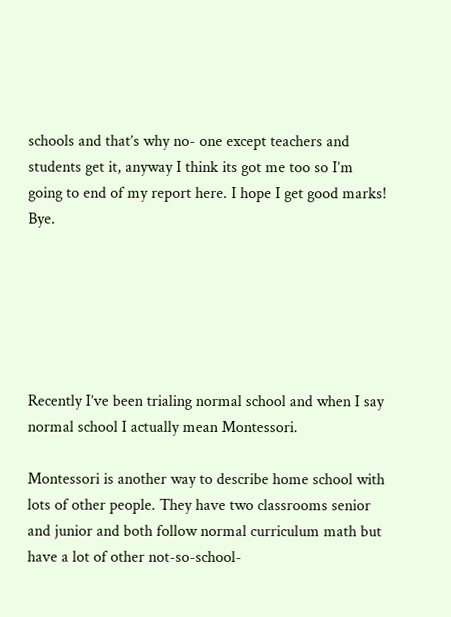schools and that’s why no- one except teachers and students get it, anyway I think its got me too so I’m going to end of my report here. I hope I get good marks! Bye.






Recently I’ve been trialing normal school and when I say normal school I actually mean Montessori.

Montessori is another way to describe home school with lots of other people. They have two classrooms senior and junior and both follow normal curriculum math but have a lot of other not-so-school-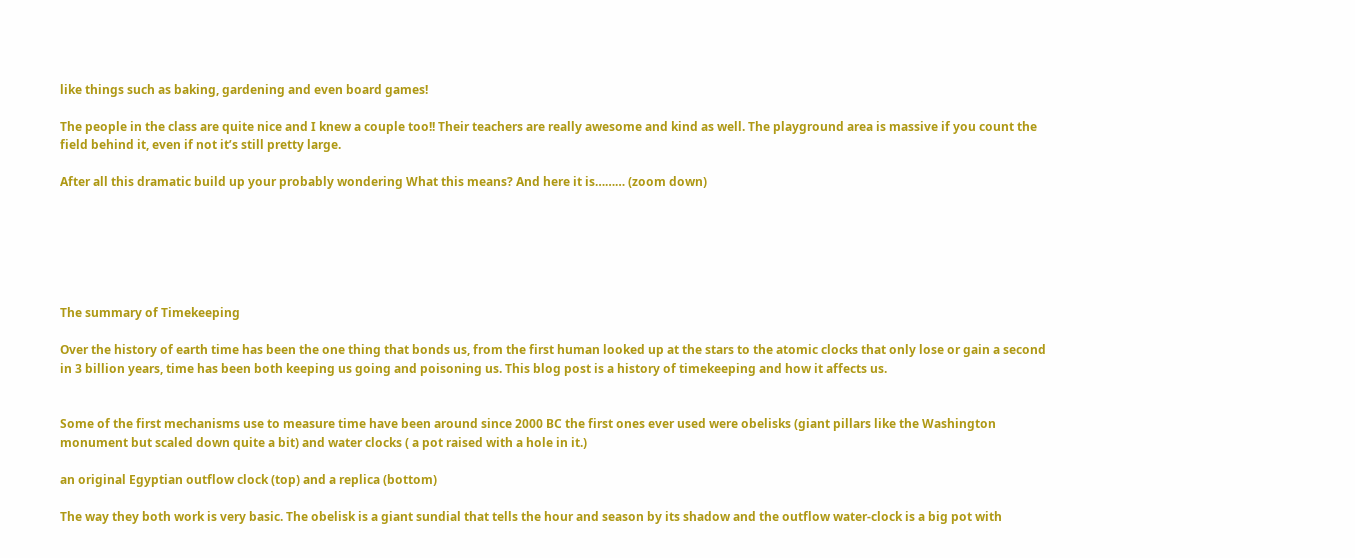like things such as baking, gardening and even board games!

The people in the class are quite nice and I knew a couple too!! Their teachers are really awesome and kind as well. The playground area is massive if you count the field behind it, even if not it’s still pretty large.

After all this dramatic build up your probably wondering What this means? And here it is……… (zoom down)






The summary of Timekeeping

Over the history of earth time has been the one thing that bonds us, from the first human looked up at the stars to the atomic clocks that only lose or gain a second in 3 billion years, time has been both keeping us going and poisoning us. This blog post is a history of timekeeping and how it affects us.


Some of the first mechanisms use to measure time have been around since 2000 BC the first ones ever used were obelisks (giant pillars like the Washington monument but scaled down quite a bit) and water clocks ( a pot raised with a hole in it.)

an original Egyptian outflow clock (top) and a replica (bottom)

The way they both work is very basic. The obelisk is a giant sundial that tells the hour and season by its shadow and the outflow water-clock is a big pot with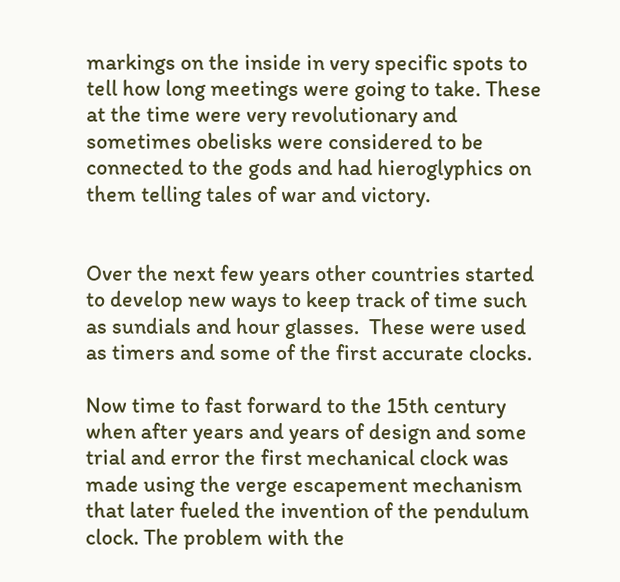markings on the inside in very specific spots to tell how long meetings were going to take. These at the time were very revolutionary and sometimes obelisks were considered to be connected to the gods and had hieroglyphics on them telling tales of war and victory.


Over the next few years other countries started to develop new ways to keep track of time such as sundials and hour glasses.  These were used as timers and some of the first accurate clocks.

Now time to fast forward to the 15th century when after years and years of design and some trial and error the first mechanical clock was made using the verge escapement mechanism that later fueled the invention of the pendulum clock. The problem with the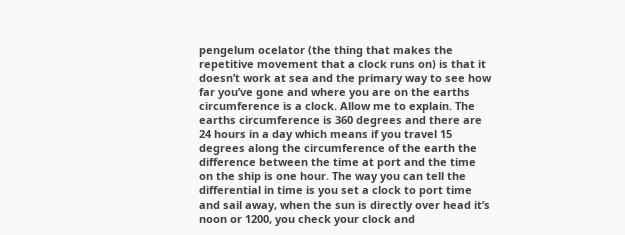pengelum ocelator (the thing that makes the repetitive movement that a clock runs on) is that it doesn’t work at sea and the primary way to see how far you’ve gone and where you are on the earths circumference is a clock. Allow me to explain. The earths circumference is 360 degrees and there are 24 hours in a day which means if you travel 15 degrees along the circumference of the earth the difference between the time at port and the time on the ship is one hour. The way you can tell the differential in time is you set a clock to port time and sail away, when the sun is directly over head it’s noon or 1200, you check your clock and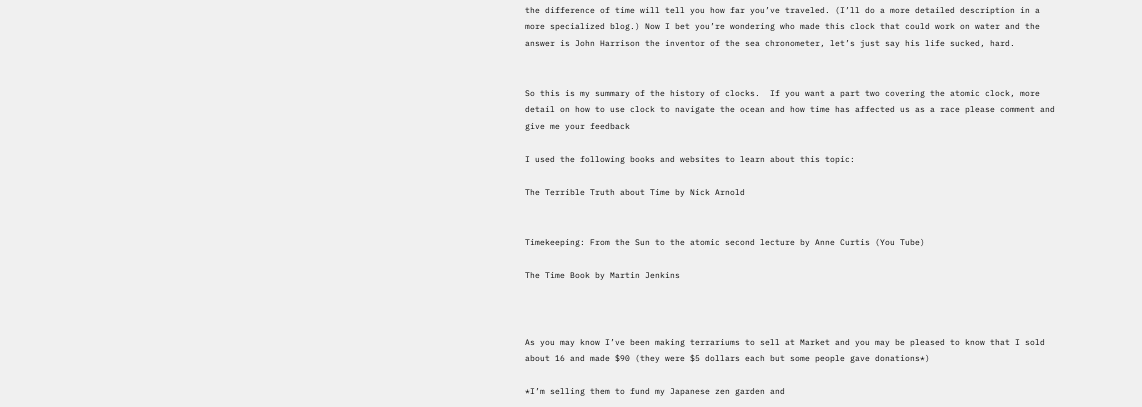the difference of time will tell you how far you’ve traveled. (I’ll do a more detailed description in a more specialized blog.) Now I bet you’re wondering who made this clock that could work on water and the answer is John Harrison the inventor of the sea chronometer, let’s just say his life sucked, hard.


So this is my summary of the history of clocks.  If you want a part two covering the atomic clock, more detail on how to use clock to navigate the ocean and how time has affected us as a race please comment and give me your feedback

I used the following books and websites to learn about this topic:

The Terrible Truth about Time by Nick Arnold


Timekeeping: From the Sun to the atomic second lecture by Anne Curtis (You Tube)

The Time Book by Martin Jenkins



As you may know I’ve been making terrariums to sell at Market and you may be pleased to know that I sold about 16 and made $90 (they were $5 dollars each but some people gave donations*)

*I’m selling them to fund my Japanese zen garden and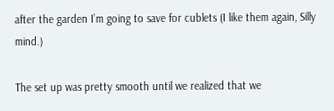after the garden I’m going to save for cublets (I like them again, Silly mind.)

The set up was pretty smooth until we realized that we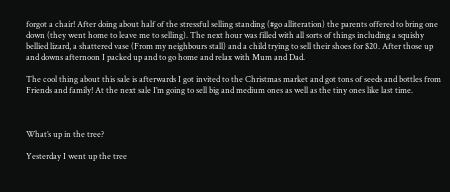forgot a chair! After doing about half of the stressful selling standing (#go alliteration) the parents offered to bring one down (they went home to leave me to selling). The next hour was filled with all sorts of things including a squishy bellied lizard, a shattered vase (From my neighbours stall) and a child trying to sell their shoes for $20. After those up and downs afternoon I packed up and to go home and relax with Mum and Dad.

The cool thing about this sale is afterwards I got invited to the Christmas market and got tons of seeds and bottles from Friends and family! At the next sale I’m going to sell big and medium ones as well as the tiny ones like last time.



What’s up in the tree?

Yesterday I went up the tree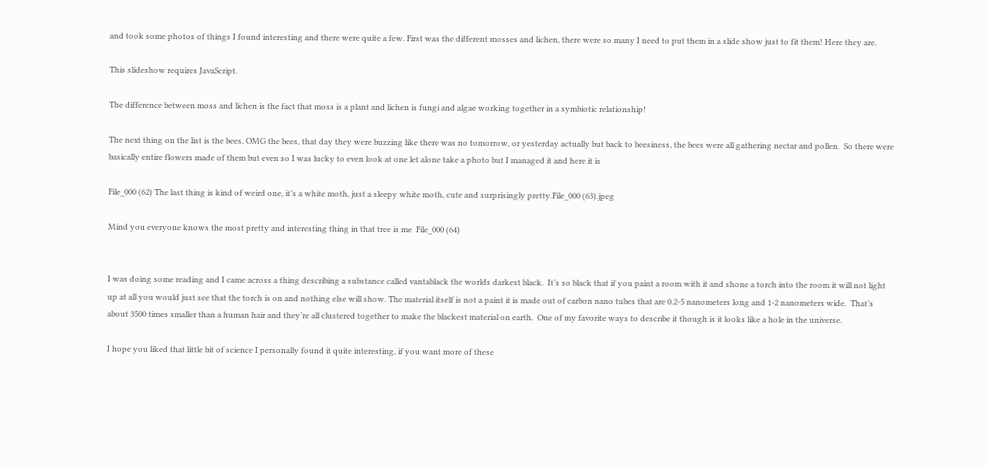and took some photos of things I found interesting and there were quite a few. First was the different mosses and lichen, there were so many I need to put them in a slide show just to fit them! Here they are.

This slideshow requires JavaScript.

The difference between moss and lichen is the fact that moss is a plant and lichen is fungi and algae working together in a symbiotic relationship!

The next thing on the list is the bees, OMG the bees, that day they were buzzing like there was no tomorrow, or yesterday actually but back to beesiness, the bees were all gathering nectar and pollen.  So there were basically entire flowers made of them but even so I was lucky to even look at one let alone take a photo but I managed it and here it is

File_000 (62) The last thing is kind of weird one, it’s a white moth, just a sleepy white moth, cute and surprisingly pretty.File_000 (63).jpeg

Mind you everyone knows the most pretty and interesting thing in that tree is me  File_000 (64)


I was doing some reading and I came across a thing describing a substance called vantablack the worlds darkest black.  It’s so black that if you paint a room with it and shone a torch into the room it will not light up at all you would just see that the torch is on and nothing else will show. The material itself is not a paint it is made out of carbon nano tubes that are 0.2-5 nanometers long and 1-2 nanometers wide.  That’s about 3500 times smaller than a human hair and they’re all clustered together to make the blackest material on earth.  One of my favorite ways to describe it though is it looks like a hole in the universe.

I hope you liked that little bit of science I personally found it quite interesting, if you want more of these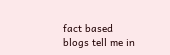fact based blogs tell me in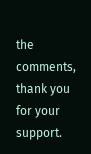the comments, thank you for your support.